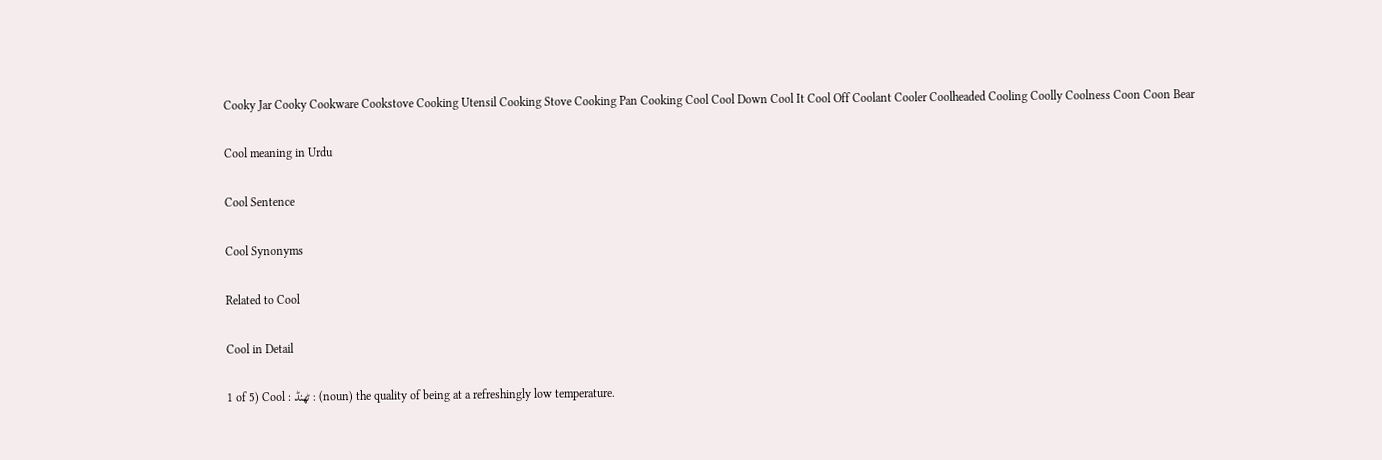Cooky Jar Cooky Cookware Cookstove Cooking Utensil Cooking Stove Cooking Pan Cooking Cool Cool Down Cool It Cool Off Coolant Cooler Coolheaded Cooling Coolly Coolness Coon Coon Bear

Cool meaning in Urdu

Cool Sentence

Cool Synonyms

Related to Cool

Cool in Detail

1 of 5) Cool : ٹھنڈ : (noun) the quality of being at a refreshingly low temperature.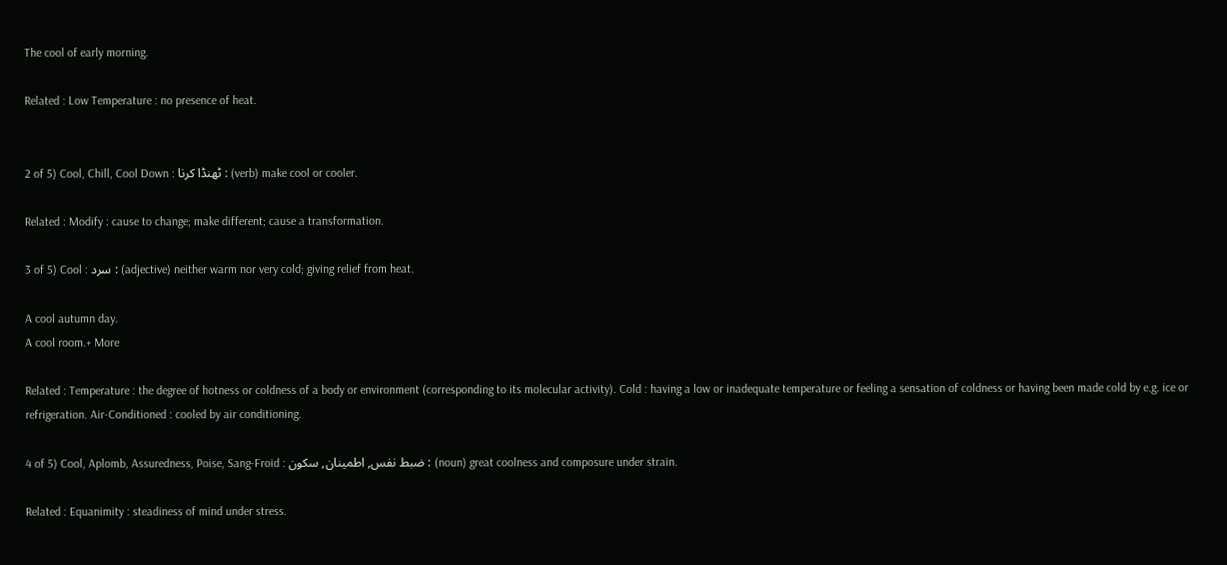The cool of early morning.

Related : Low Temperature : no presence of heat.


2 of 5) Cool, Chill, Cool Down : ٹھنڈا کرنا : (verb) make cool or cooler.

Related : Modify : cause to change; make different; cause a transformation.

3 of 5) Cool : سرد : (adjective) neither warm nor very cold; giving relief from heat.

A cool autumn day.
A cool room.+ More

Related : Temperature : the degree of hotness or coldness of a body or environment (corresponding to its molecular activity). Cold : having a low or inadequate temperature or feeling a sensation of coldness or having been made cold by e.g. ice or refrigeration. Air-Conditioned : cooled by air conditioning.

4 of 5) Cool, Aplomb, Assuredness, Poise, Sang-Froid : ضبط نفس, اطمینان, سکون : (noun) great coolness and composure under strain.

Related : Equanimity : steadiness of mind under stress.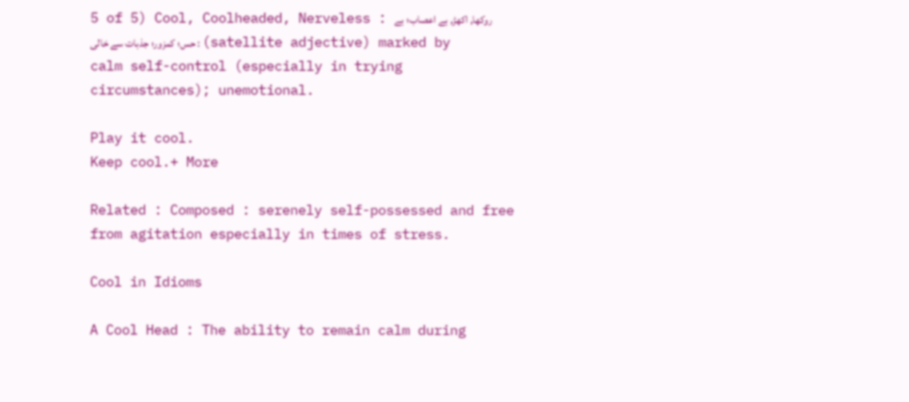5 of 5) Cool, Coolheaded, Nerveless : روکھا, اکھڑ, بے اعصاب؛ بے حس؛ کمزور؛ جذبات سے خالی : (satellite adjective) marked by calm self-control (especially in trying circumstances); unemotional.

Play it cool.
Keep cool.+ More

Related : Composed : serenely self-possessed and free from agitation especially in times of stress.

Cool in Idioms

A Cool Head : The ability to remain calm during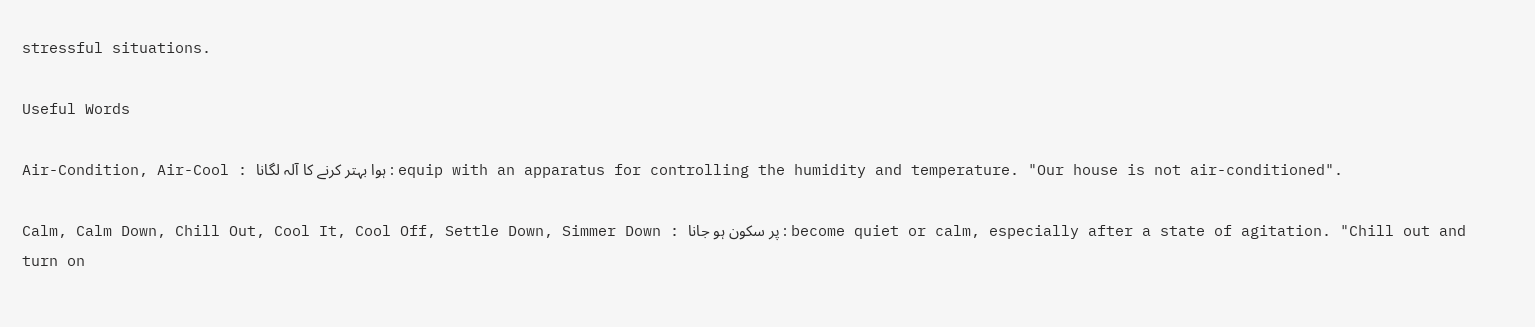stressful situations.

Useful Words

Air-Condition, Air-Cool : ہوا بہتر کرنے کا آلہ لگانا : equip with an apparatus for controlling the humidity and temperature. "Our house is not air-conditioned".

Calm, Calm Down, Chill Out, Cool It, Cool Off, Settle Down, Simmer Down : پر سکون ہو جانا : become quiet or calm, especially after a state of agitation. "Chill out and turn on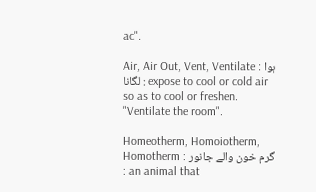ac".

Air, Air Out, Vent, Ventilate : ہوا لگانا : expose to cool or cold air so as to cool or freshen. "Ventilate the room".

Homeotherm, Homoiotherm, Homotherm : گرم خون والے جانور : an animal that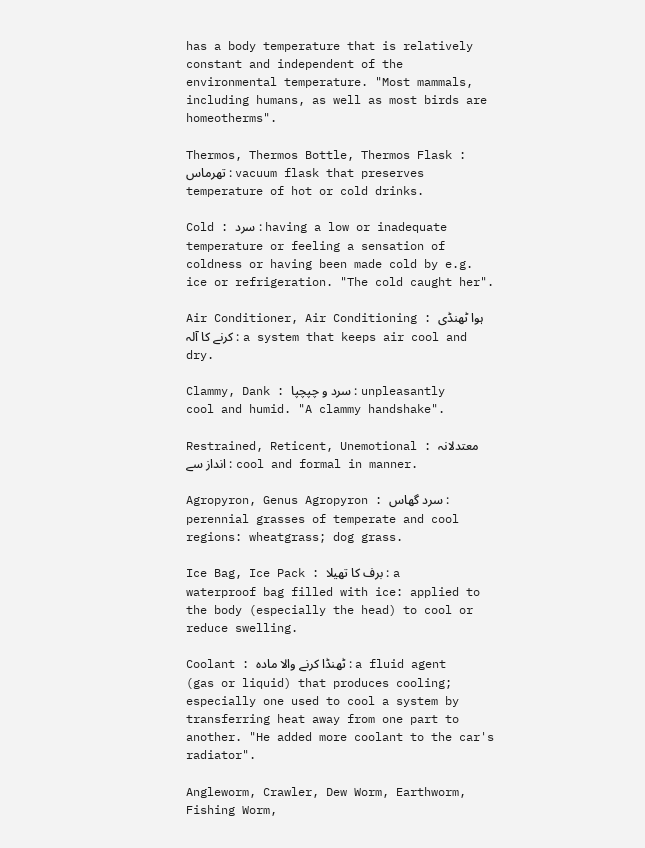has a body temperature that is relatively constant and independent of the environmental temperature. "Most mammals, including humans, as well as most birds are homeotherms".

Thermos, Thermos Bottle, Thermos Flask : تھرماس : vacuum flask that preserves temperature of hot or cold drinks.

Cold : سرد : having a low or inadequate temperature or feeling a sensation of coldness or having been made cold by e.g. ice or refrigeration. "The cold caught her".

Air Conditioner, Air Conditioning : ہوا ٹھنڈی کرنے کا آلہ : a system that keeps air cool and dry.

Clammy, Dank : سرد و چپچپا : unpleasantly cool and humid. "A clammy handshake".

Restrained, Reticent, Unemotional : معتدلانہ انداز سے : cool and formal in manner.

Agropyron, Genus Agropyron : سرد گھاس : perennial grasses of temperate and cool regions: wheatgrass; dog grass.

Ice Bag, Ice Pack : برف کا تھیلا : a waterproof bag filled with ice: applied to the body (especially the head) to cool or reduce swelling.

Coolant : ٹھنڈا کرنے والا مادہ : a fluid agent (gas or liquid) that produces cooling; especially one used to cool a system by transferring heat away from one part to another. "He added more coolant to the car's radiator".

Angleworm, Crawler, Dew Worm, Earthworm, Fishing Worm,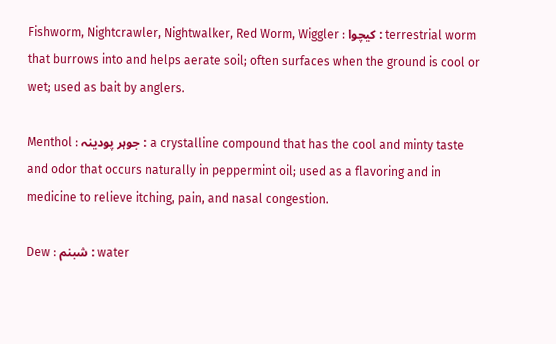Fishworm, Nightcrawler, Nightwalker, Red Worm, Wiggler : کیچوا : terrestrial worm that burrows into and helps aerate soil; often surfaces when the ground is cool or wet; used as bait by anglers.

Menthol : جوہر پودینہ : a crystalline compound that has the cool and minty taste and odor that occurs naturally in peppermint oil; used as a flavoring and in medicine to relieve itching, pain, and nasal congestion.

Dew : شبنم : water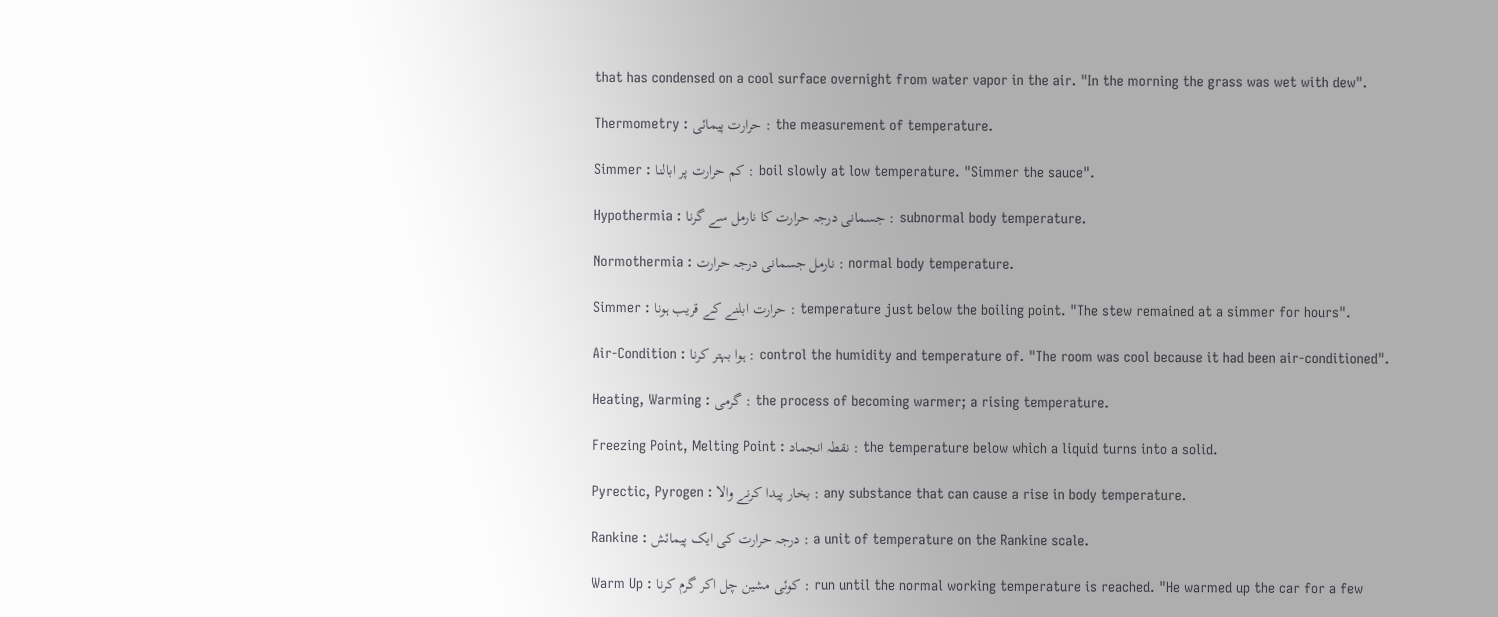that has condensed on a cool surface overnight from water vapor in the air. "In the morning the grass was wet with dew".

Thermometry : حرارت پیمائی : the measurement of temperature.

Simmer : کم حرارت پر ابالنا : boil slowly at low temperature. "Simmer the sauce".

Hypothermia : جسمانی درجہ حرارت کا نارمل سے گرنا : subnormal body temperature.

Normothermia : نارمل جسمانی درجہ حرارت : normal body temperature.

Simmer : حرارت ابلنے کے قریب ہونا : temperature just below the boiling point. "The stew remained at a simmer for hours".

Air-Condition : ہوا بہتر کرنا : control the humidity and temperature of. "The room was cool because it had been air-conditioned".

Heating, Warming : گرمی : the process of becoming warmer; a rising temperature.

Freezing Point, Melting Point : نقطہ انجماد : the temperature below which a liquid turns into a solid.

Pyrectic, Pyrogen : بخار پیدا کرنے والا : any substance that can cause a rise in body temperature.

Rankine : درجہ حرارت کی ایک پیمائش : a unit of temperature on the Rankine scale.

Warm Up : کوئی مشین چل اکر گرم کرنا : run until the normal working temperature is reached. "He warmed up the car for a few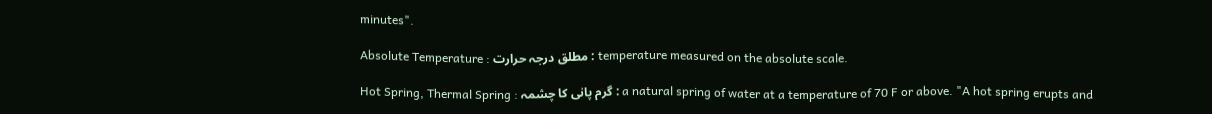minutes".

Absolute Temperature : مطلق درجہ حرارت : temperature measured on the absolute scale.

Hot Spring, Thermal Spring : گرم پانی کا چشمہ : a natural spring of water at a temperature of 70 F or above. "A hot spring erupts and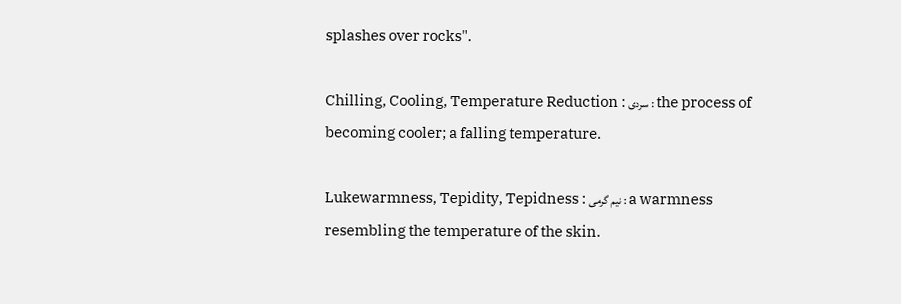splashes over rocks".

Chilling, Cooling, Temperature Reduction : سردی : the process of becoming cooler; a falling temperature.

Lukewarmness, Tepidity, Tepidness : نیم گرمی : a warmness resembling the temperature of the skin.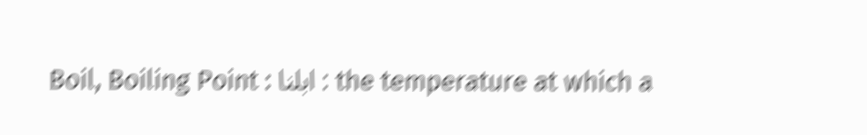Boil, Boiling Point : ابلنا : the temperature at which a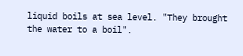liquid boils at sea level. "They brought the water to a boil".